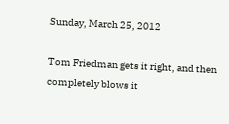Sunday, March 25, 2012

Tom Friedman gets it right, and then completely blows it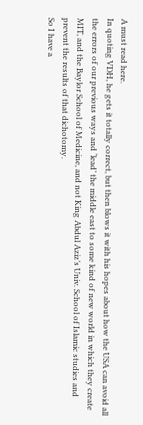A must read here.
In quoting VDH, he gets it totally correct, but then blows it with his hopes about how the USA can avoid all the errors of our previous ways and ‘lead’ the middle east to some kind of new world in which they create MIT, and the Baylor School of Medicine, and not King Abdul Aziz’s Univ. School of Islamic studies and prevent the results of that dichotomy.
So I have a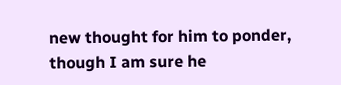new thought for him to ponder, though I am sure he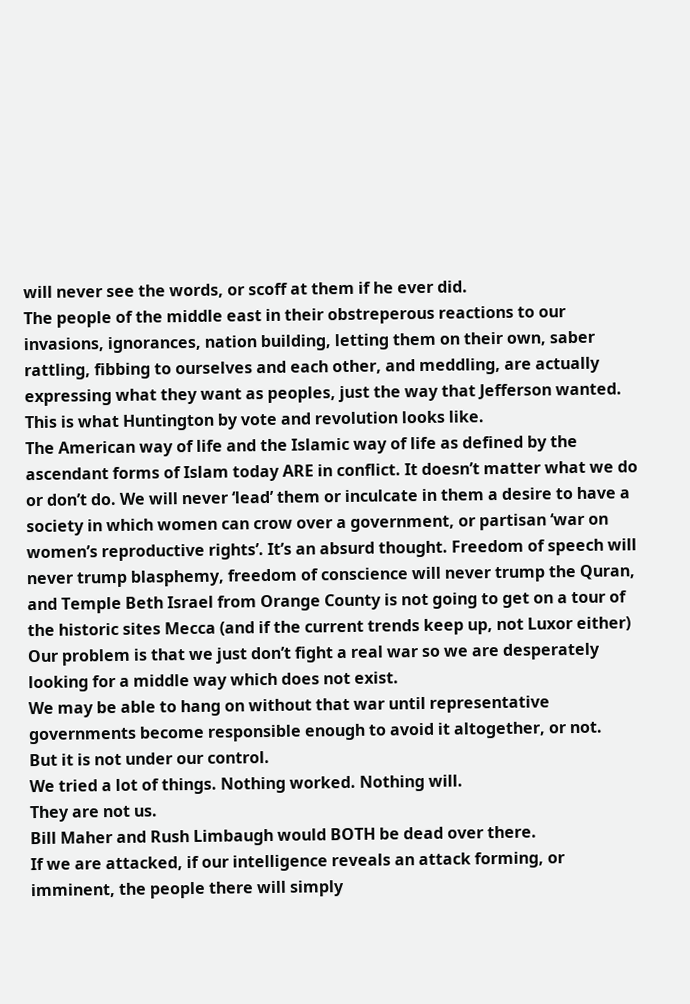will never see the words, or scoff at them if he ever did.
The people of the middle east in their obstreperous reactions to our invasions, ignorances, nation building, letting them on their own, saber rattling, fibbing to ourselves and each other, and meddling, are actually expressing what they want as peoples, just the way that Jefferson wanted.
This is what Huntington by vote and revolution looks like.
The American way of life and the Islamic way of life as defined by the ascendant forms of Islam today ARE in conflict. It doesn’t matter what we do or don’t do. We will never ‘lead’ them or inculcate in them a desire to have a society in which women can crow over a government, or partisan ‘war on women’s reproductive rights’. It’s an absurd thought. Freedom of speech will never trump blasphemy, freedom of conscience will never trump the Quran, and Temple Beth Israel from Orange County is not going to get on a tour of the historic sites Mecca (and if the current trends keep up, not Luxor either)
Our problem is that we just don’t fight a real war so we are desperately looking for a middle way which does not exist.
We may be able to hang on without that war until representative governments become responsible enough to avoid it altogether, or not.
But it is not under our control.
We tried a lot of things. Nothing worked. Nothing will.
They are not us.
Bill Maher and Rush Limbaugh would BOTH be dead over there.
If we are attacked, if our intelligence reveals an attack forming, or imminent, the people there will simply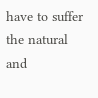have to suffer the natural and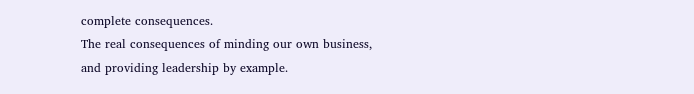complete consequences.
The real consequences of minding our own business, and providing leadership by example.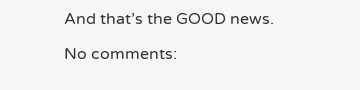And that’s the GOOD news.

No comments: